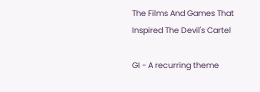The Films And Games That Inspired The Devil's Cartel

GI - A recurring theme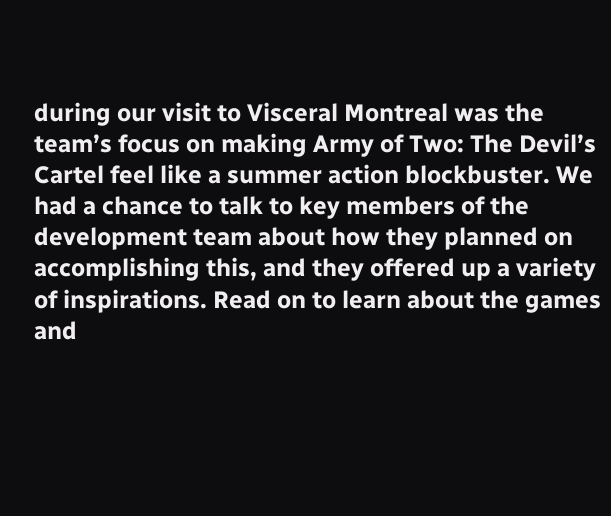during our visit to Visceral Montreal was the team’s focus on making Army of Two: The Devil’s Cartel feel like a summer action blockbuster. We had a chance to talk to key members of the development team about how they planned on accomplishing this, and they offered up a variety of inspirations. Read on to learn about the games and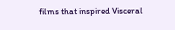films that inspired Visceral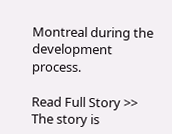Montreal during the development process.

Read Full Story >>
The story is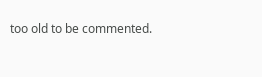too old to be commented.